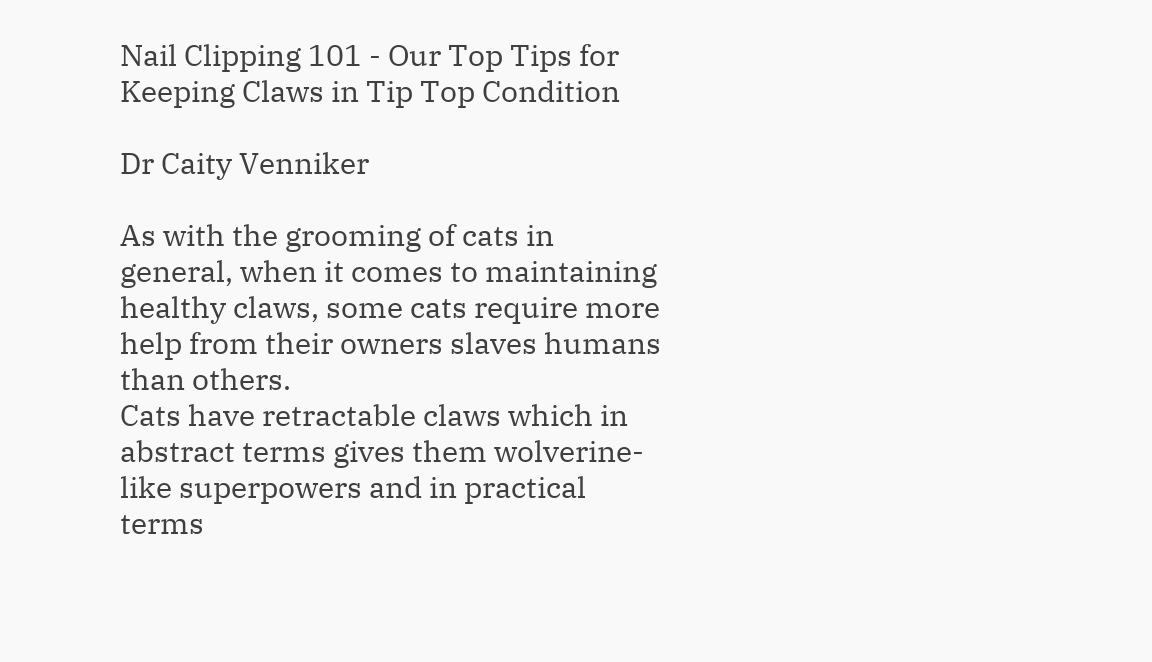Nail Clipping 101 - Our Top Tips for Keeping Claws in Tip Top Condition

Dr Caity Venniker

As with the grooming of cats in general, when it comes to maintaining healthy claws, some cats require more help from their owners slaves humans than others.
Cats have retractable claws which in abstract terms gives them wolverine-like superpowers and in practical terms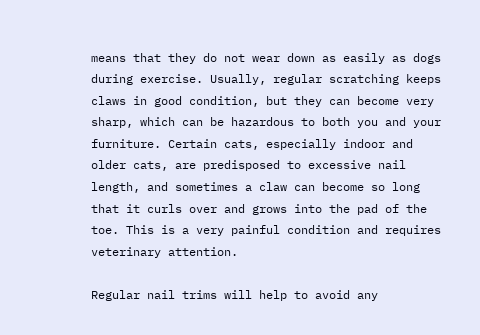means that they do not wear down as easily as dogs during exercise. Usually, regular scratching keeps claws in good condition, but they can become very sharp, which can be hazardous to both you and your furniture. Certain cats, especially indoor and older cats, are predisposed to excessive nail length, and sometimes a claw can become so long that it curls over and grows into the pad of the toe. This is a very painful condition and requires veterinary attention.

Regular nail trims will help to avoid any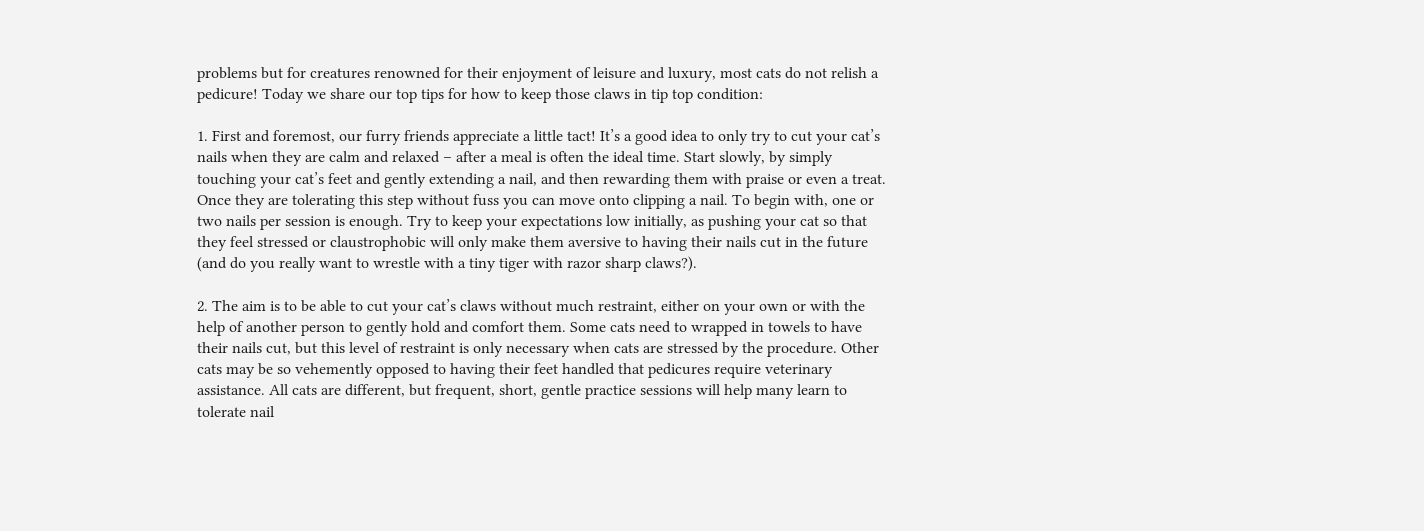problems but for creatures renowned for their enjoyment of leisure and luxury, most cats do not relish a pedicure! Today we share our top tips for how to keep those claws in tip top condition:

1. First and foremost, our furry friends appreciate a little tact! It’s a good idea to only try to cut your cat’s nails when they are calm and relaxed – after a meal is often the ideal time. Start slowly, by simply touching your cat’s feet and gently extending a nail, and then rewarding them with praise or even a treat. Once they are tolerating this step without fuss you can move onto clipping a nail. To begin with, one or two nails per session is enough. Try to keep your expectations low initially, as pushing your cat so that they feel stressed or claustrophobic will only make them aversive to having their nails cut in the future (and do you really want to wrestle with a tiny tiger with razor sharp claws?).

2. The aim is to be able to cut your cat’s claws without much restraint, either on your own or with the help of another person to gently hold and comfort them. Some cats need to wrapped in towels to have their nails cut, but this level of restraint is only necessary when cats are stressed by the procedure. Other cats may be so vehemently opposed to having their feet handled that pedicures require veterinary assistance. All cats are different, but frequent, short, gentle practice sessions will help many learn to tolerate nail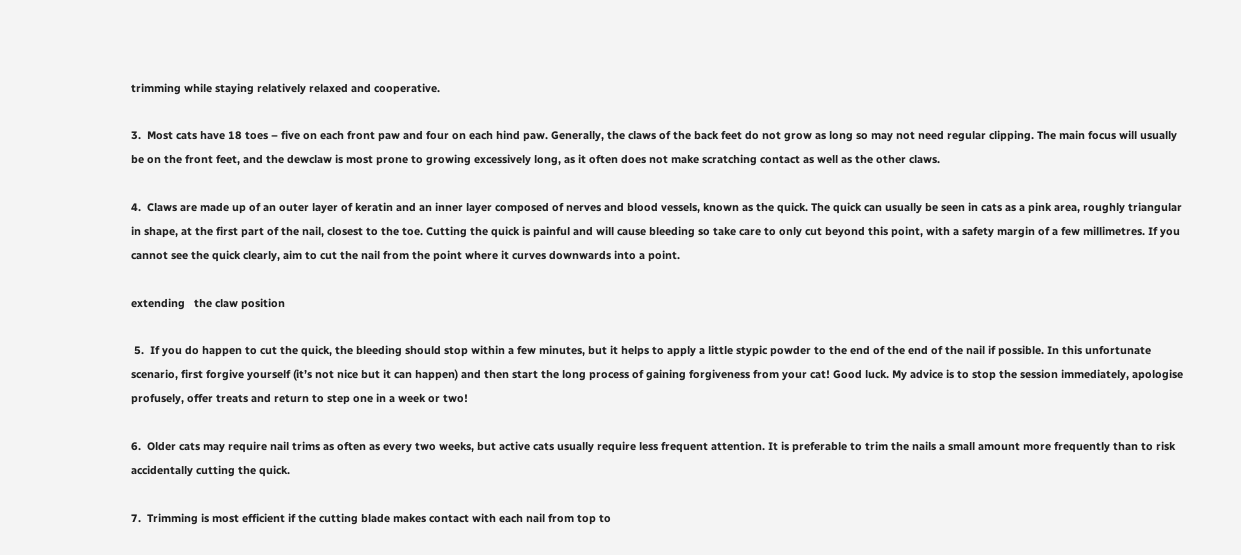trimming while staying relatively relaxed and cooperative.

3.  Most cats have 18 toes – five on each front paw and four on each hind paw. Generally, the claws of the back feet do not grow as long so may not need regular clipping. The main focus will usually be on the front feet, and the dewclaw is most prone to growing excessively long, as it often does not make scratching contact as well as the other claws.

4.  Claws are made up of an outer layer of keratin and an inner layer composed of nerves and blood vessels, known as the quick. The quick can usually be seen in cats as a pink area, roughly triangular in shape, at the first part of the nail, closest to the toe. Cutting the quick is painful and will cause bleeding so take care to only cut beyond this point, with a safety margin of a few millimetres. If you cannot see the quick clearly, aim to cut the nail from the point where it curves downwards into a point.

extending   the claw position

 5.  If you do happen to cut the quick, the bleeding should stop within a few minutes, but it helps to apply a little stypic powder to the end of the end of the nail if possible. In this unfortunate scenario, first forgive yourself (it’s not nice but it can happen) and then start the long process of gaining forgiveness from your cat! Good luck. My advice is to stop the session immediately, apologise profusely, offer treats and return to step one in a week or two!

6.  Older cats may require nail trims as often as every two weeks, but active cats usually require less frequent attention. It is preferable to trim the nails a small amount more frequently than to risk accidentally cutting the quick.

7.  Trimming is most efficient if the cutting blade makes contact with each nail from top to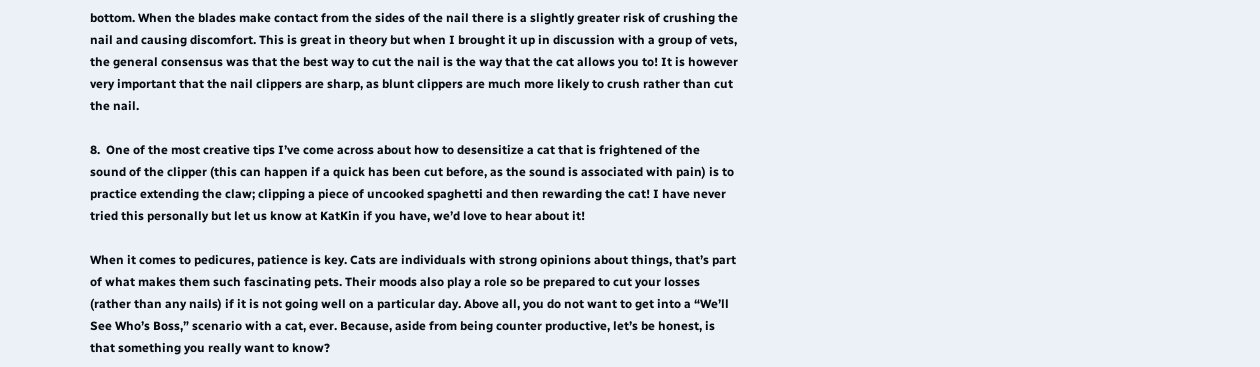bottom. When the blades make contact from the sides of the nail there is a slightly greater risk of crushing the nail and causing discomfort. This is great in theory but when I brought it up in discussion with a group of vets, the general consensus was that the best way to cut the nail is the way that the cat allows you to! It is however very important that the nail clippers are sharp, as blunt clippers are much more likely to crush rather than cut the nail.

8.  One of the most creative tips I’ve come across about how to desensitize a cat that is frightened of the sound of the clipper (this can happen if a quick has been cut before, as the sound is associated with pain) is to practice extending the claw; clipping a piece of uncooked spaghetti and then rewarding the cat! I have never tried this personally but let us know at KatKin if you have, we’d love to hear about it!

When it comes to pedicures, patience is key. Cats are individuals with strong opinions about things, that’s part of what makes them such fascinating pets. Their moods also play a role so be prepared to cut your losses (rather than any nails) if it is not going well on a particular day. Above all, you do not want to get into a “We’ll See Who’s Boss,” scenario with a cat, ever. Because, aside from being counter productive, let’s be honest, is that something you really want to know?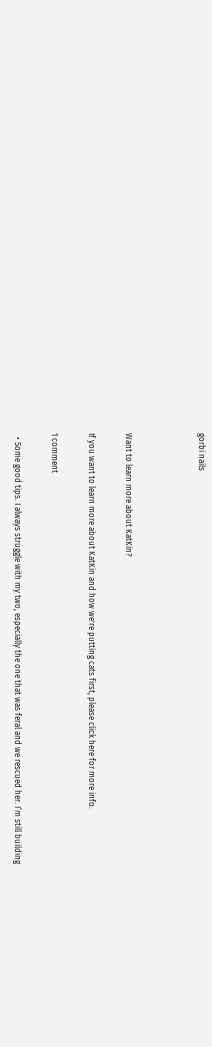gorbi nails



Want to learn more about KatKin?

If you want to learn more about KatKin and how we're putting cats first, please click here for more info.

1 comment

  • Some good tips. I always struggle with my two, especially the one that was feral and we rescued her. I’m still building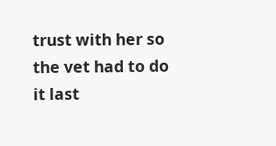trust with her so the vet had to do it last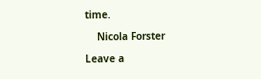time.

    Nicola Forster

Leave a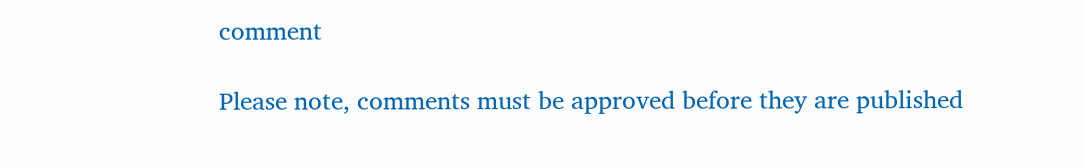comment

Please note, comments must be approved before they are published